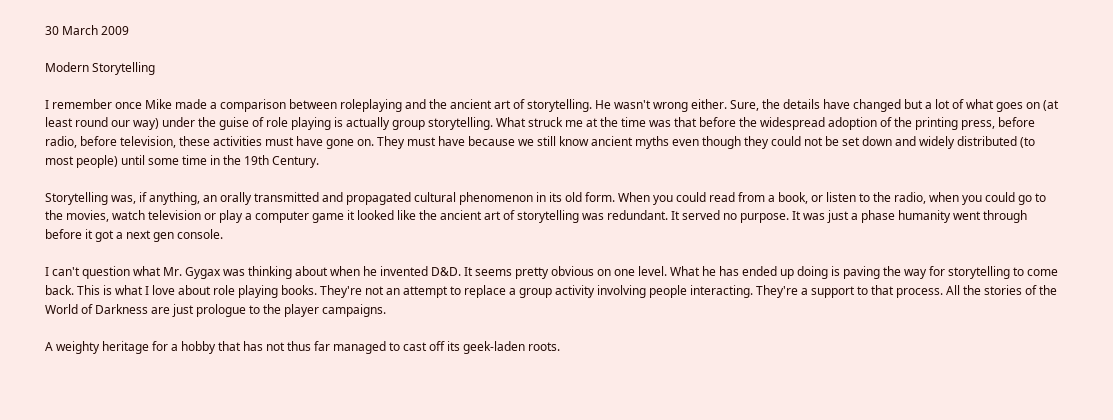30 March 2009

Modern Storytelling

I remember once Mike made a comparison between roleplaying and the ancient art of storytelling. He wasn't wrong either. Sure, the details have changed but a lot of what goes on (at least round our way) under the guise of role playing is actually group storytelling. What struck me at the time was that before the widespread adoption of the printing press, before radio, before television, these activities must have gone on. They must have because we still know ancient myths even though they could not be set down and widely distributed (to most people) until some time in the 19th Century.

Storytelling was, if anything, an orally transmitted and propagated cultural phenomenon in its old form. When you could read from a book, or listen to the radio, when you could go to the movies, watch television or play a computer game it looked like the ancient art of storytelling was redundant. It served no purpose. It was just a phase humanity went through before it got a next gen console.

I can't question what Mr. Gygax was thinking about when he invented D&D. It seems pretty obvious on one level. What he has ended up doing is paving the way for storytelling to come back. This is what I love about role playing books. They're not an attempt to replace a group activity involving people interacting. They're a support to that process. All the stories of the World of Darkness are just prologue to the player campaigns.

A weighty heritage for a hobby that has not thus far managed to cast off its geek-laden roots.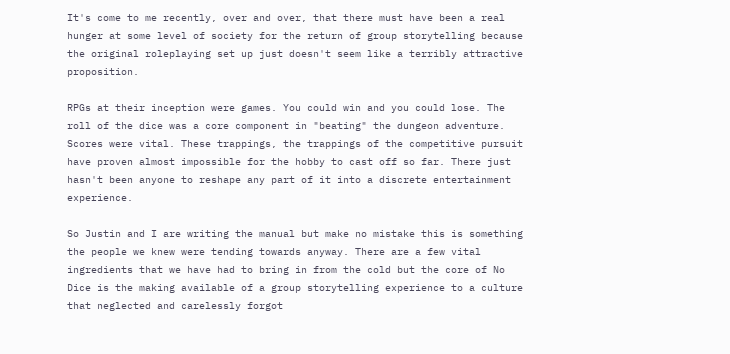It's come to me recently, over and over, that there must have been a real hunger at some level of society for the return of group storytelling because the original roleplaying set up just doesn't seem like a terribly attractive proposition.

RPGs at their inception were games. You could win and you could lose. The roll of the dice was a core component in "beating" the dungeon adventure. Scores were vital. These trappings, the trappings of the competitive pursuit have proven almost impossible for the hobby to cast off so far. There just hasn't been anyone to reshape any part of it into a discrete entertainment experience.

So Justin and I are writing the manual but make no mistake this is something the people we knew were tending towards anyway. There are a few vital ingredients that we have had to bring in from the cold but the core of No Dice is the making available of a group storytelling experience to a culture that neglected and carelessly forgot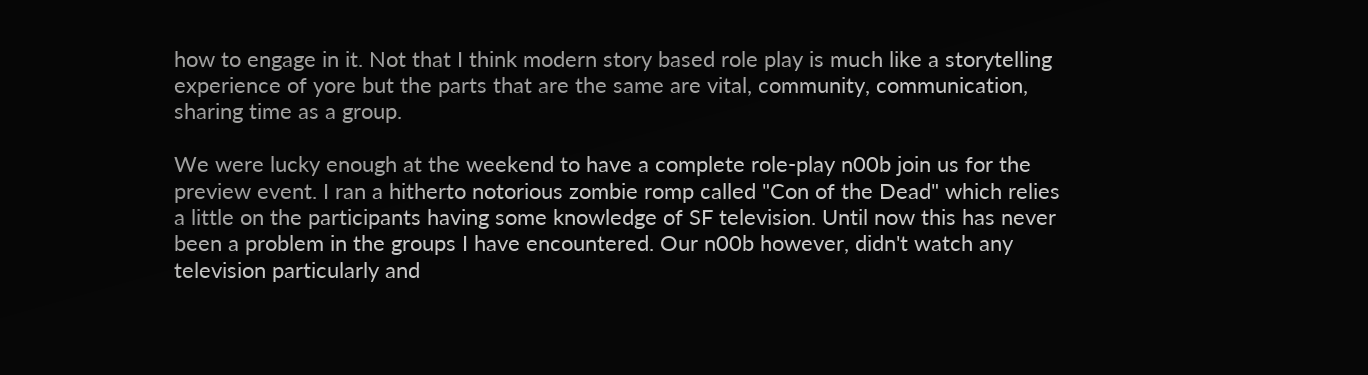how to engage in it. Not that I think modern story based role play is much like a storytelling experience of yore but the parts that are the same are vital, community, communication, sharing time as a group.

We were lucky enough at the weekend to have a complete role-play n00b join us for the preview event. I ran a hitherto notorious zombie romp called "Con of the Dead" which relies a little on the participants having some knowledge of SF television. Until now this has never been a problem in the groups I have encountered. Our n00b however, didn't watch any television particularly and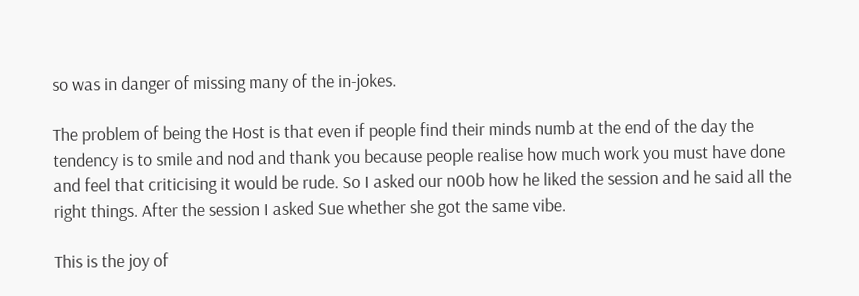so was in danger of missing many of the in-jokes.

The problem of being the Host is that even if people find their minds numb at the end of the day the tendency is to smile and nod and thank you because people realise how much work you must have done and feel that criticising it would be rude. So I asked our n00b how he liked the session and he said all the right things. After the session I asked Sue whether she got the same vibe.

This is the joy of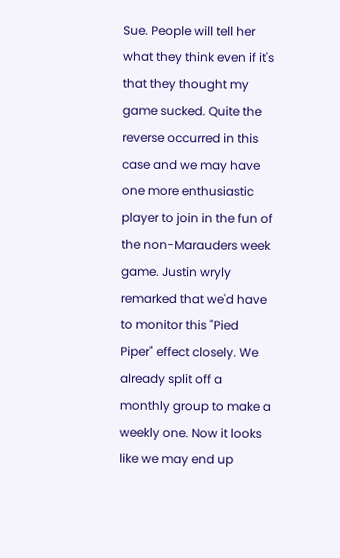Sue. People will tell her what they think even if it's that they thought my game sucked. Quite the reverse occurred in this case and we may have one more enthusiastic player to join in the fun of the non-Marauders week game. Justin wryly remarked that we'd have to monitor this "Pied Piper" effect closely. We already split off a monthly group to make a weekly one. Now it looks like we may end up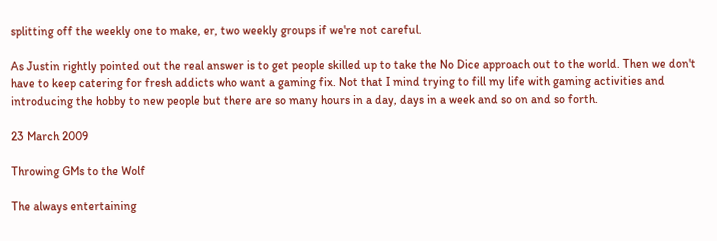splitting off the weekly one to make, er, two weekly groups if we're not careful.

As Justin rightly pointed out the real answer is to get people skilled up to take the No Dice approach out to the world. Then we don't have to keep catering for fresh addicts who want a gaming fix. Not that I mind trying to fill my life with gaming activities and introducing the hobby to new people but there are so many hours in a day, days in a week and so on and so forth.

23 March 2009

Throwing GMs to the Wolf

The always entertaining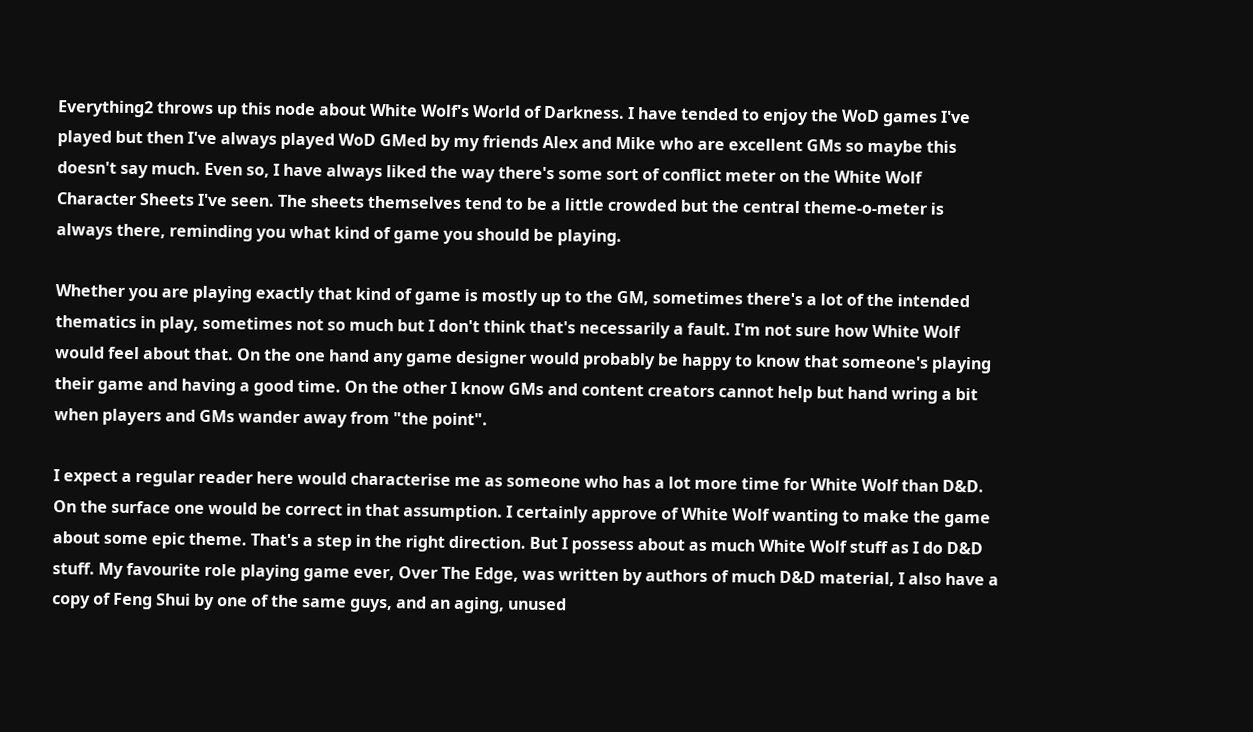Everything2 throws up this node about White Wolf's World of Darkness. I have tended to enjoy the WoD games I've played but then I've always played WoD GMed by my friends Alex and Mike who are excellent GMs so maybe this doesn't say much. Even so, I have always liked the way there's some sort of conflict meter on the White Wolf Character Sheets I've seen. The sheets themselves tend to be a little crowded but the central theme-o-meter is always there, reminding you what kind of game you should be playing.

Whether you are playing exactly that kind of game is mostly up to the GM, sometimes there's a lot of the intended thematics in play, sometimes not so much but I don't think that's necessarily a fault. I'm not sure how White Wolf would feel about that. On the one hand any game designer would probably be happy to know that someone's playing their game and having a good time. On the other I know GMs and content creators cannot help but hand wring a bit when players and GMs wander away from "the point".

I expect a regular reader here would characterise me as someone who has a lot more time for White Wolf than D&D. On the surface one would be correct in that assumption. I certainly approve of White Wolf wanting to make the game about some epic theme. That's a step in the right direction. But I possess about as much White Wolf stuff as I do D&D stuff. My favourite role playing game ever, Over The Edge, was written by authors of much D&D material, I also have a copy of Feng Shui by one of the same guys, and an aging, unused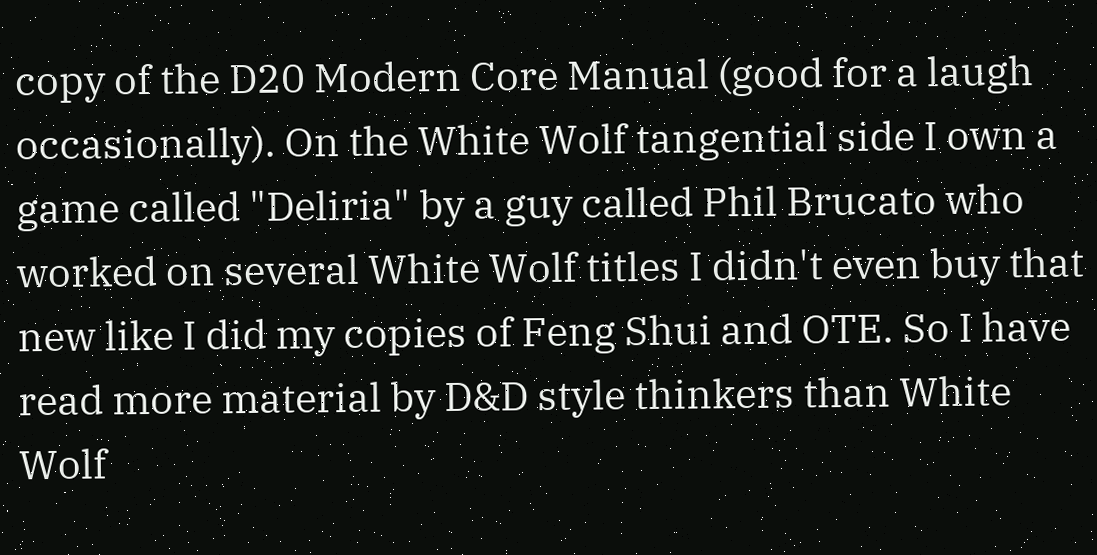copy of the D20 Modern Core Manual (good for a laugh occasionally). On the White Wolf tangential side I own a game called "Deliria" by a guy called Phil Brucato who worked on several White Wolf titles I didn't even buy that new like I did my copies of Feng Shui and OTE. So I have read more material by D&D style thinkers than White Wolf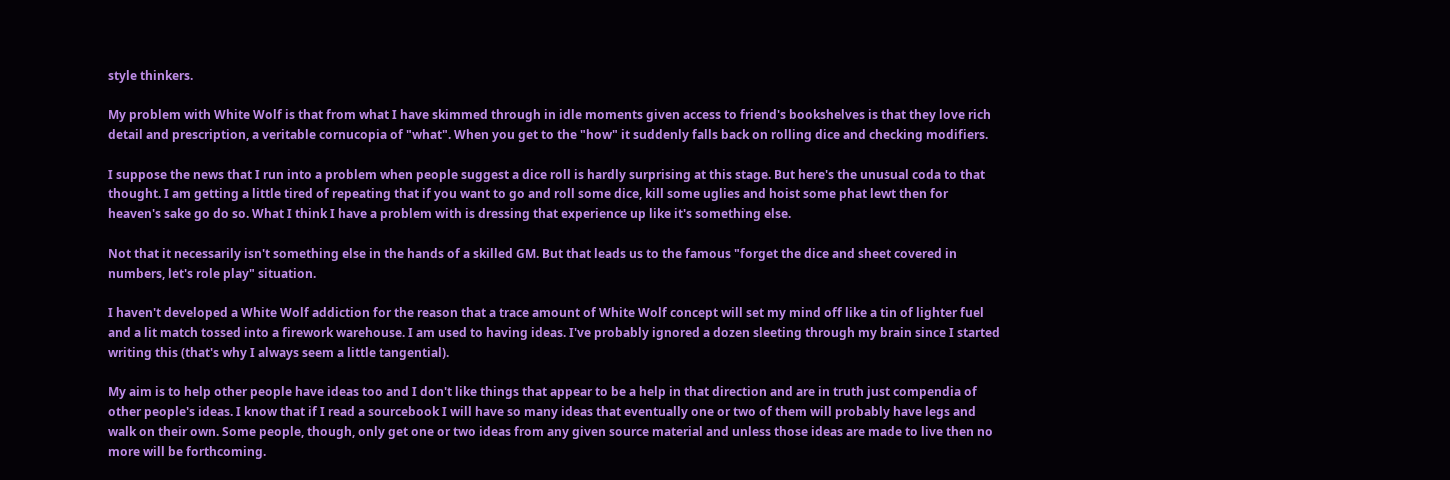style thinkers.

My problem with White Wolf is that from what I have skimmed through in idle moments given access to friend's bookshelves is that they love rich detail and prescription, a veritable cornucopia of "what". When you get to the "how" it suddenly falls back on rolling dice and checking modifiers.

I suppose the news that I run into a problem when people suggest a dice roll is hardly surprising at this stage. But here's the unusual coda to that thought. I am getting a little tired of repeating that if you want to go and roll some dice, kill some uglies and hoist some phat lewt then for heaven's sake go do so. What I think I have a problem with is dressing that experience up like it's something else.

Not that it necessarily isn't something else in the hands of a skilled GM. But that leads us to the famous "forget the dice and sheet covered in numbers, let's role play" situation.

I haven't developed a White Wolf addiction for the reason that a trace amount of White Wolf concept will set my mind off like a tin of lighter fuel and a lit match tossed into a firework warehouse. I am used to having ideas. I've probably ignored a dozen sleeting through my brain since I started writing this (that's why I always seem a little tangential).

My aim is to help other people have ideas too and I don't like things that appear to be a help in that direction and are in truth just compendia of other people's ideas. I know that if I read a sourcebook I will have so many ideas that eventually one or two of them will probably have legs and walk on their own. Some people, though, only get one or two ideas from any given source material and unless those ideas are made to live then no more will be forthcoming.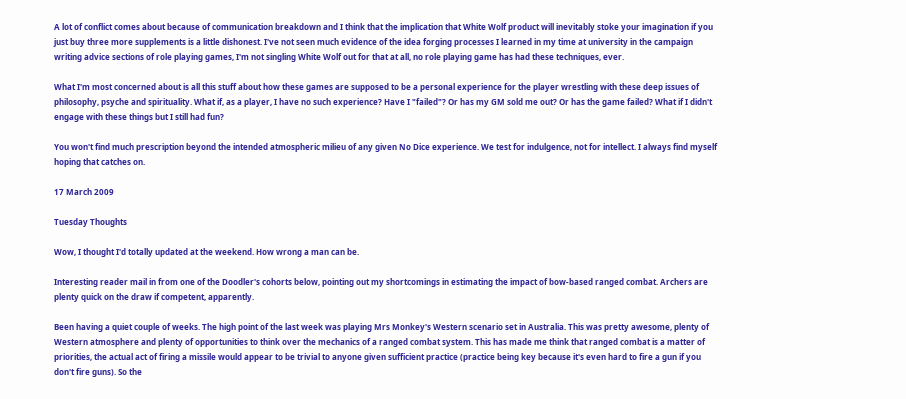A lot of conflict comes about because of communication breakdown and I think that the implication that White Wolf product will inevitably stoke your imagination if you just buy three more supplements is a little dishonest. I've not seen much evidence of the idea forging processes I learned in my time at university in the campaign writing advice sections of role playing games, I'm not singling White Wolf out for that at all, no role playing game has had these techniques, ever.

What I'm most concerned about is all this stuff about how these games are supposed to be a personal experience for the player wrestling with these deep issues of philosophy, psyche and spirituality. What if, as a player, I have no such experience? Have I "failed"? Or has my GM sold me out? Or has the game failed? What if I didn't engage with these things but I still had fun?

You won't find much prescription beyond the intended atmospheric milieu of any given No Dice experience. We test for indulgence, not for intellect. I always find myself hoping that catches on.

17 March 2009

Tuesday Thoughts

Wow, I thought I'd totally updated at the weekend. How wrong a man can be.

Interesting reader mail in from one of the Doodler's cohorts below, pointing out my shortcomings in estimating the impact of bow-based ranged combat. Archers are plenty quick on the draw if competent, apparently.

Been having a quiet couple of weeks. The high point of the last week was playing Mrs Monkey's Western scenario set in Australia. This was pretty awesome, plenty of Western atmosphere and plenty of opportunities to think over the mechanics of a ranged combat system. This has made me think that ranged combat is a matter of priorities, the actual act of firing a missile would appear to be trivial to anyone given sufficient practice (practice being key because it's even hard to fire a gun if you don't fire guns). So the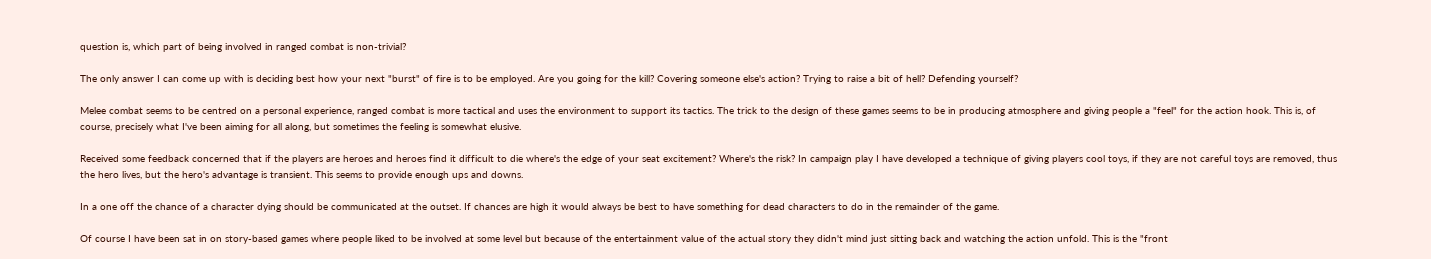question is, which part of being involved in ranged combat is non-trivial?

The only answer I can come up with is deciding best how your next "burst" of fire is to be employed. Are you going for the kill? Covering someone else's action? Trying to raise a bit of hell? Defending yourself?

Melee combat seems to be centred on a personal experience, ranged combat is more tactical and uses the environment to support its tactics. The trick to the design of these games seems to be in producing atmosphere and giving people a "feel" for the action hook. This is, of course, precisely what I've been aiming for all along, but sometimes the feeling is somewhat elusive.

Received some feedback concerned that if the players are heroes and heroes find it difficult to die where's the edge of your seat excitement? Where's the risk? In campaign play I have developed a technique of giving players cool toys, if they are not careful toys are removed, thus the hero lives, but the hero's advantage is transient. This seems to provide enough ups and downs.

In a one off the chance of a character dying should be communicated at the outset. If chances are high it would always be best to have something for dead characters to do in the remainder of the game.

Of course I have been sat in on story-based games where people liked to be involved at some level but because of the entertainment value of the actual story they didn't mind just sitting back and watching the action unfold. This is the "front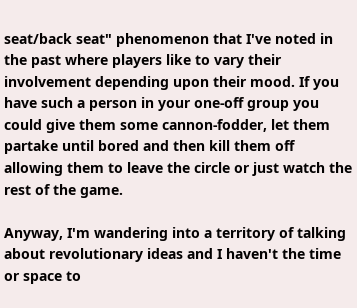seat/back seat" phenomenon that I've noted in the past where players like to vary their involvement depending upon their mood. If you have such a person in your one-off group you could give them some cannon-fodder, let them partake until bored and then kill them off allowing them to leave the circle or just watch the rest of the game.

Anyway, I'm wandering into a territory of talking about revolutionary ideas and I haven't the time or space to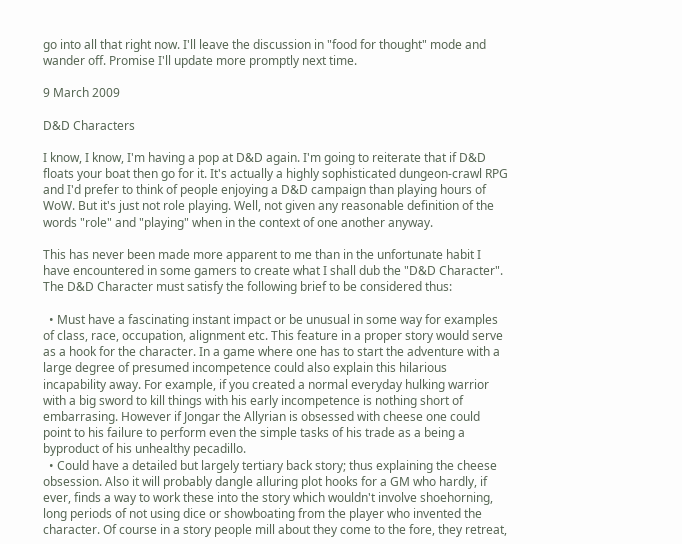go into all that right now. I'll leave the discussion in "food for thought" mode and wander off. Promise I'll update more promptly next time.

9 March 2009

D&D Characters

I know, I know, I'm having a pop at D&D again. I'm going to reiterate that if D&D floats your boat then go for it. It's actually a highly sophisticated dungeon-crawl RPG and I'd prefer to think of people enjoying a D&D campaign than playing hours of WoW. But it's just not role playing. Well, not given any reasonable definition of the words "role" and "playing" when in the context of one another anyway.

This has never been made more apparent to me than in the unfortunate habit I have encountered in some gamers to create what I shall dub the "D&D Character". The D&D Character must satisfy the following brief to be considered thus:

  • Must have a fascinating instant impact or be unusual in some way for examples of class, race, occupation, alignment etc. This feature in a proper story would serve as a hook for the character. In a game where one has to start the adventure with a large degree of presumed incompetence could also explain this hilarious incapability away. For example, if you created a normal everyday hulking warrior with a big sword to kill things with his early incompetence is nothing short of embarrasing. However if Jongar the Allyrian is obsessed with cheese one could point to his failure to perform even the simple tasks of his trade as a being a byproduct of his unhealthy pecadillo.
  • Could have a detailed but largely tertiary back story; thus explaining the cheese obsession. Also it will probably dangle alluring plot hooks for a GM who hardly, if ever, finds a way to work these into the story which wouldn't involve shoehorning, long periods of not using dice or showboating from the player who invented the character. Of course in a story people mill about they come to the fore, they retreat,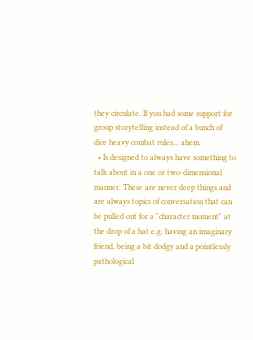they circulate. If you had some support for group storytelling instead of a bunch of dice heavy combat rules... ahem.
  • Is designed to always have something to talk about in a one or two-dimensional manner. These are never deep things and are always topics of conversation that can be pulled out for a "character moment" at the drop of a hat e.g. having an imaginary friend, being a bit dodgy and a pointlessly pathological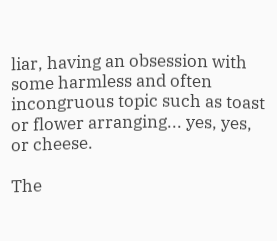liar, having an obsession with some harmless and often incongruous topic such as toast or flower arranging... yes, yes, or cheese.

The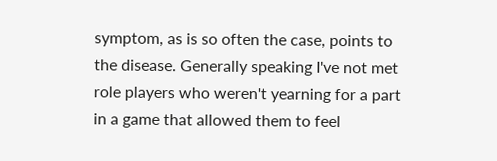symptom, as is so often the case, points to the disease. Generally speaking I've not met role players who weren't yearning for a part in a game that allowed them to feel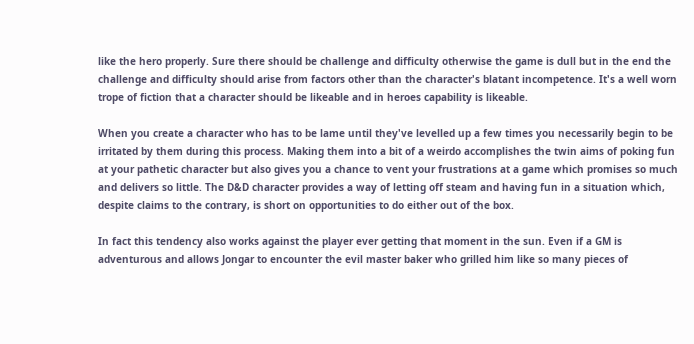like the hero properly. Sure there should be challenge and difficulty otherwise the game is dull but in the end the challenge and difficulty should arise from factors other than the character's blatant incompetence. It's a well worn trope of fiction that a character should be likeable and in heroes capability is likeable.

When you create a character who has to be lame until they've levelled up a few times you necessarily begin to be irritated by them during this process. Making them into a bit of a weirdo accomplishes the twin aims of poking fun at your pathetic character but also gives you a chance to vent your frustrations at a game which promises so much and delivers so little. The D&D character provides a way of letting off steam and having fun in a situation which, despite claims to the contrary, is short on opportunities to do either out of the box.

In fact this tendency also works against the player ever getting that moment in the sun. Even if a GM is adventurous and allows Jongar to encounter the evil master baker who grilled him like so many pieces of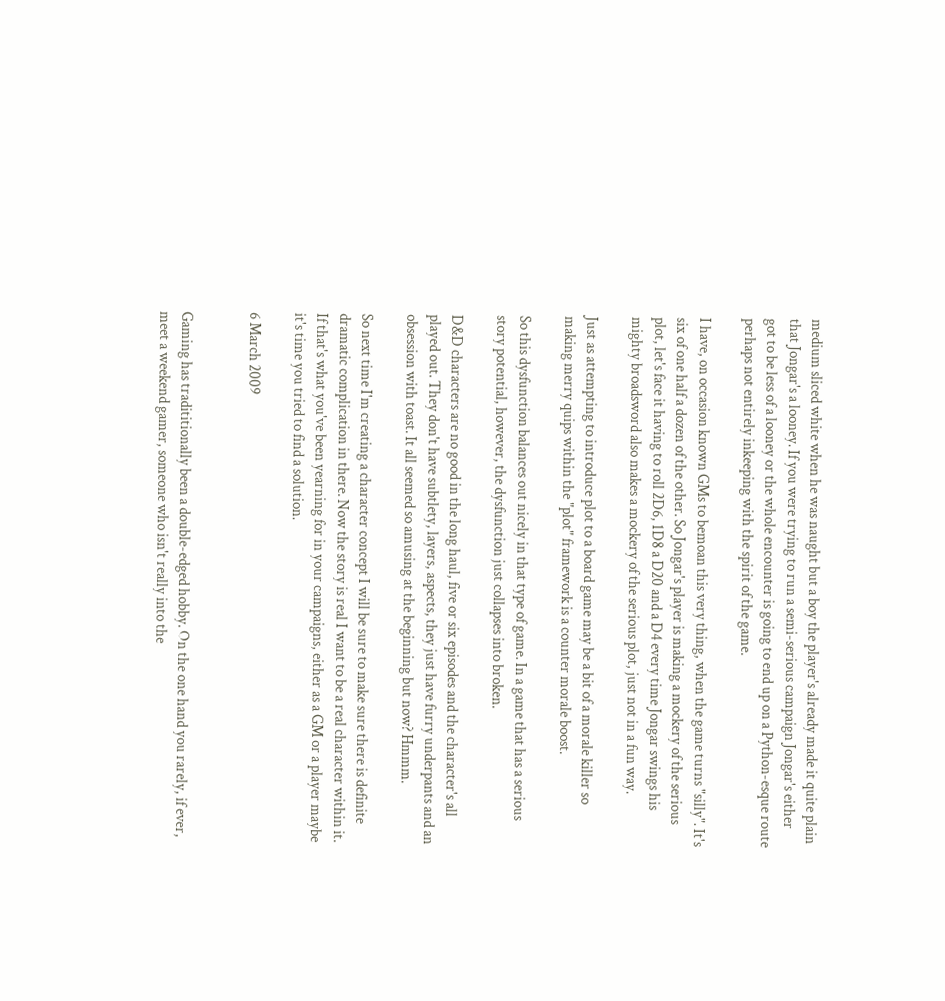medium sliced white when he was naught but a boy the player's already made it quite plain that Jongar's a looney. If you were trying to run a semi-serious campaign Jongar's either got to be less of a looney or the whole encounter is going to end up on a Python-esque route perhaps not entirely inkeeping with the spirit of the game.

I have, on occasion known GMs to bemoan this very thing, when the game turns "silly". It's six of one half a dozen of the other. So Jongar's player is making a mockery of the serious plot, let's face it having to roll 2D6, 1D8 a D20 and a D4 every time Jongar swings his mighty broadsword also makes a mockery of the serious plot, just not in a fun way.

Just as attempting to introduce plot to a board game may be a bit of a morale killer so making merry quips within the "plot" framework is a counter morale boost.

So this dysfunction balances out nicely in that type of game. In a game that has a serious story potential, however, the dysfunction just collapses into broken.

D&D characters are no good in the long haul, five or six episodes and the character's all played out. They don't have subtlety, layers, aspects, they just have furry underpants and an obsession with toast. It all seemed so amusing at the beginning but now? Hmmm.

So next time I'm creating a character concept I will be sure to make sure there is definite dramatic complication in there. Now the story is real I want to be a real character within it. If that's what you've been yearning for in your campaigns, either as a GM or a player maybe it's time you tried to find a solution.

6 March 2009


Gaming has tradititionally been a double-edged hobby. On the one hand you rarely, if ever, meet a weekend gamer, someone who isn't really into the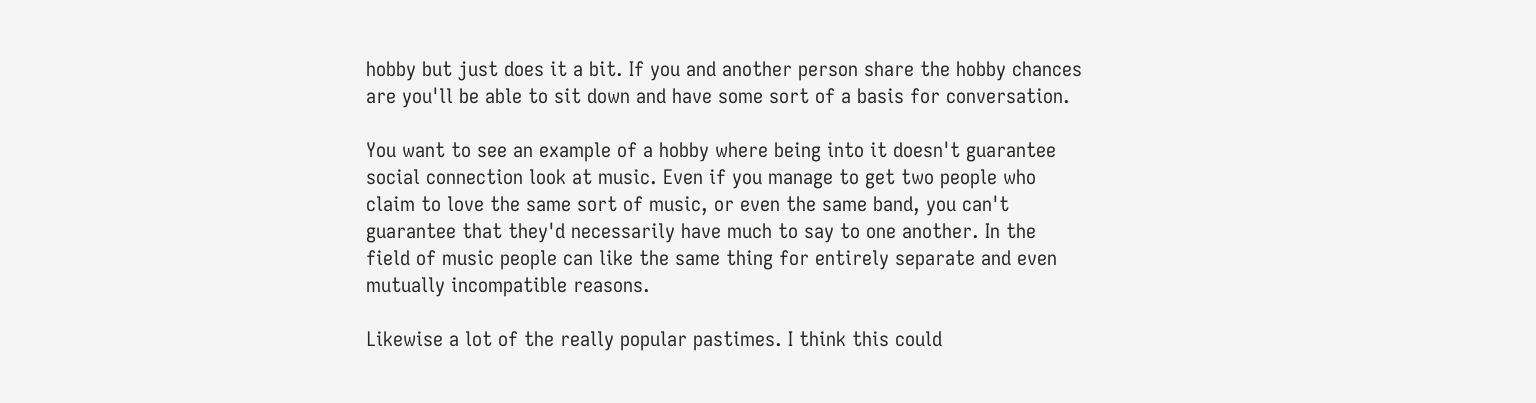hobby but just does it a bit. If you and another person share the hobby chances are you'll be able to sit down and have some sort of a basis for conversation.

You want to see an example of a hobby where being into it doesn't guarantee social connection look at music. Even if you manage to get two people who claim to love the same sort of music, or even the same band, you can't guarantee that they'd necessarily have much to say to one another. In the field of music people can like the same thing for entirely separate and even mutually incompatible reasons.

Likewise a lot of the really popular pastimes. I think this could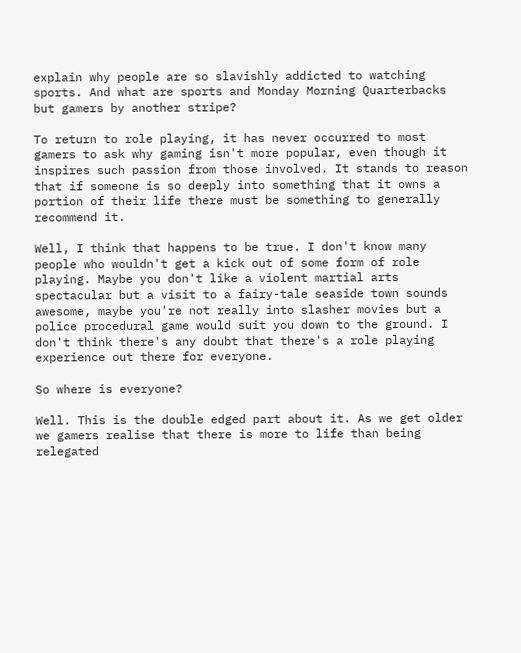explain why people are so slavishly addicted to watching sports. And what are sports and Monday Morning Quarterbacks but gamers by another stripe?

To return to role playing, it has never occurred to most gamers to ask why gaming isn't more popular, even though it inspires such passion from those involved. It stands to reason that if someone is so deeply into something that it owns a portion of their life there must be something to generally recommend it.

Well, I think that happens to be true. I don't know many people who wouldn't get a kick out of some form of role playing. Maybe you don't like a violent martial arts spectacular but a visit to a fairy-tale seaside town sounds awesome, maybe you're not really into slasher movies but a police procedural game would suit you down to the ground. I don't think there's any doubt that there's a role playing experience out there for everyone.

So where is everyone?

Well. This is the double edged part about it. As we get older we gamers realise that there is more to life than being relegated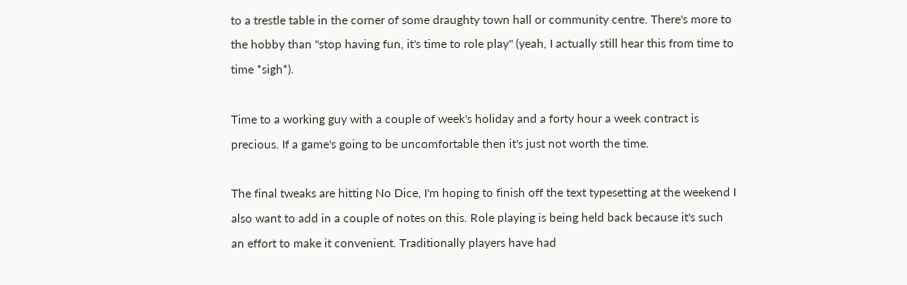to a trestle table in the corner of some draughty town hall or community centre. There's more to the hobby than "stop having fun, it's time to role play" (yeah, I actually still hear this from time to time *sigh*).

Time to a working guy with a couple of week's holiday and a forty hour a week contract is precious. If a game's going to be uncomfortable then it's just not worth the time.

The final tweaks are hitting No Dice, I'm hoping to finish off the text typesetting at the weekend I also want to add in a couple of notes on this. Role playing is being held back because it's such an effort to make it convenient. Traditionally players have had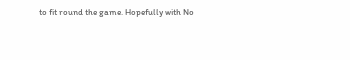to fit round the game. Hopefully with No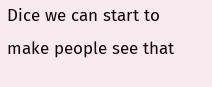Dice we can start to make people see that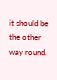it should be the other way round.